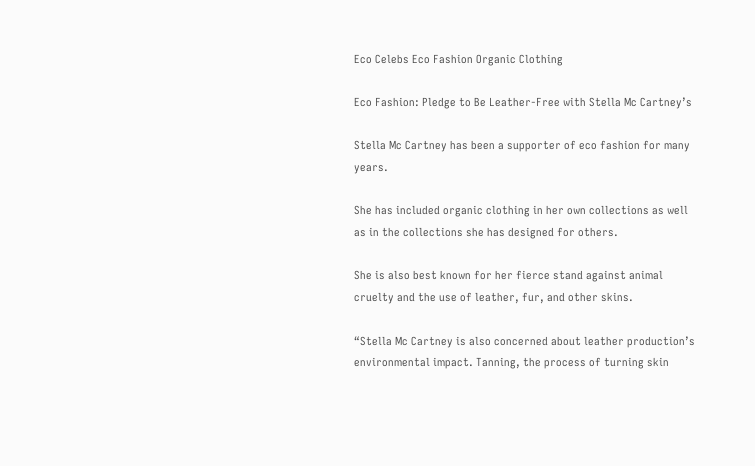Eco Celebs Eco Fashion Organic Clothing

Eco Fashion: Pledge to Be Leather-Free with Stella Mc Cartney’s

Stella Mc Cartney has been a supporter of eco fashion for many years.

She has included organic clothing in her own collections as well as in the collections she has designed for others.

She is also best known for her fierce stand against animal cruelty and the use of leather, fur, and other skins.

“Stella Mc Cartney is also concerned about leather production’s environmental impact. Tanning, the process of turning skin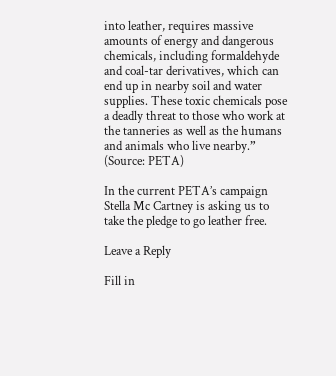into leather, requires massive amounts of energy and dangerous chemicals, including formaldehyde and coal-tar derivatives, which can end up in nearby soil and water supplies. These toxic chemicals pose a deadly threat to those who work at the tanneries as well as the humans and animals who live nearby.” (Source: PETA)

In the current PETA’s campaign Stella Mc Cartney is asking us to take the pledge to go leather free.

Leave a Reply

Fill in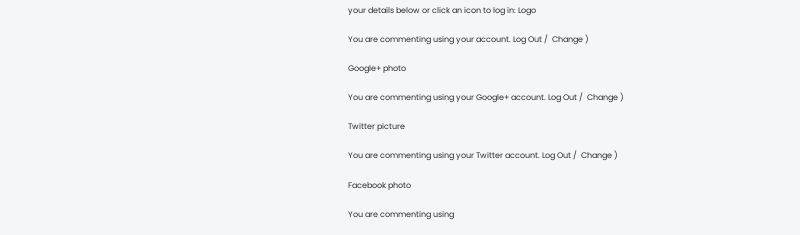your details below or click an icon to log in: Logo

You are commenting using your account. Log Out /  Change )

Google+ photo

You are commenting using your Google+ account. Log Out /  Change )

Twitter picture

You are commenting using your Twitter account. Log Out /  Change )

Facebook photo

You are commenting using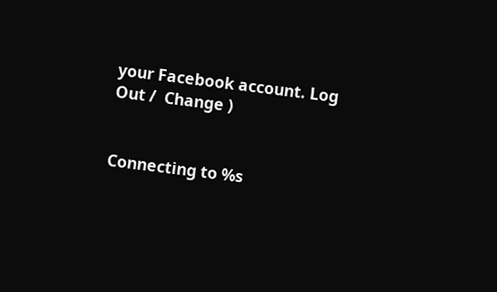your Facebook account. Log Out /  Change )


Connecting to %s